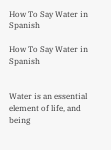How To Say Water in Spanish

How To Say Water in Spanish


Water is an essential element of life, and being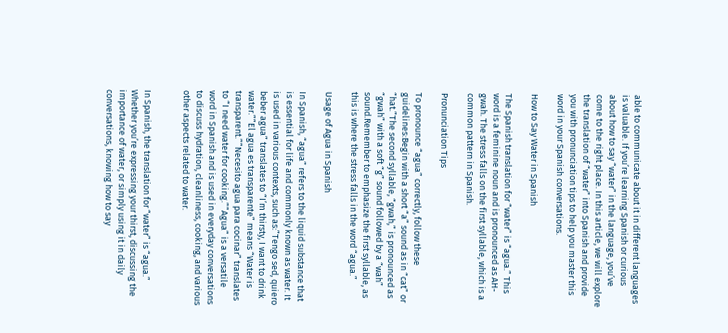able to communicate about it in different languages is valuable. If you’re learning Spanish or curious about how to say “water” in the language, you’ve come to the right place. In this article, we will explore the translation of “water” into Spanish and provide you with pronunciation tips to help you master this word in your Spanish conversations.

How to Say Water in Spanish

The Spanish translation for “water” is “agua.” This word is a feminine noun and is pronounced as AH-gwah. The stress falls on the first syllable, which is a common pattern in Spanish.

Pronunciation Tips

To pronounce “agua” correctly, follow these guidelines:Begin with a short “a” sound as in “cat” or “hat.”The second syllable, “gwah,” is pronounced as “gwah” with a soft “g” sound followed by a “wah” sound.Remember to emphasize the first syllable, as this is where the stress falls in the word “agua.”

Usage of Agua in Spanish

In Spanish, “agua” refers to the liquid substance that is essential for life and commonly known as water. It is used in various contexts, such as:”Tengo sed, quiero beber agua” translates to “I’m thirsty, I want to drink water.””El agua es transparente” means “Water is transparent.””Necesito agua para cocinar” translates to “I need water for cooking.””Agua” is a versatile word in Spanish and is used in everyday conversations to discuss hydration, cleanliness, cooking, and various other aspects related to water.


In Spanish, the translation for “water” is “agua.” Whether you’re expressing your thirst, discussing the importance of water, or simply using it in daily conversations, knowing how to say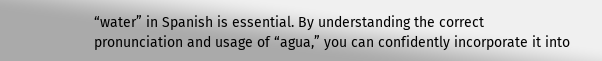“water” in Spanish is essential. By understanding the correct pronunciation and usage of “agua,” you can confidently incorporate it into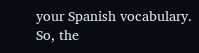your Spanish vocabulary. So, the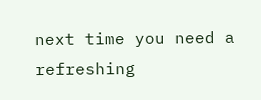next time you need a refreshing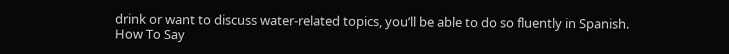drink or want to discuss water-related topics, you’ll be able to do so fluently in Spanish.
How To Say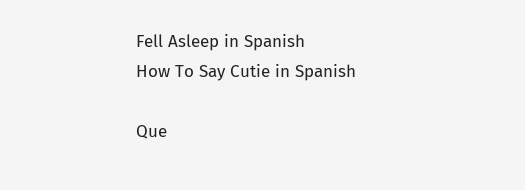Fell Asleep in Spanish
How To Say Cutie in Spanish

Que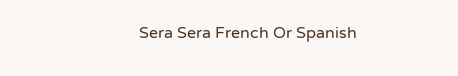Sera Sera French Or Spanish